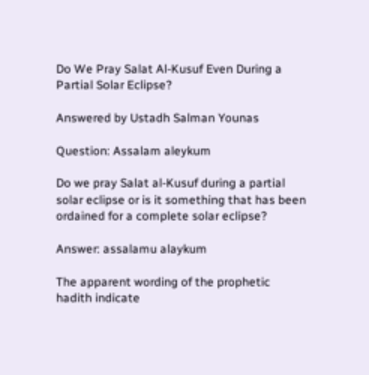Do We Pray Salat Al-Kusuf Even During a Partial Solar Eclipse?

Answered by Ustadh Salman Younas

Question: Assalam aleykum

Do we pray Salat al-Kusuf during a partial solar eclipse or is it something that has been ordained for a complete solar eclipse?

Answer: assalamu alaykum

The apparent wording of the prophetic hadith indicate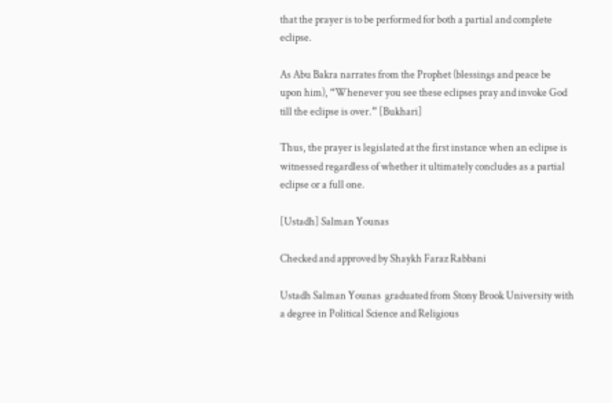that the prayer is to be performed for both a partial and complete eclipse.

As Abu Bakra narrates from the Prophet (blessings and peace be upon him), “Whenever you see these eclipses pray and invoke God till the eclipse is over.” [Bukhari]

Thus, the prayer is legislated at the first instance when an eclipse is witnessed regardless of whether it ultimately concludes as a partial eclipse or a full one.

[Ustadh] Salman Younas

Checked and approved by Shaykh Faraz Rabbani

Ustadh Salman Younas  graduated from Stony Brook University with a degree in Political Science and Religious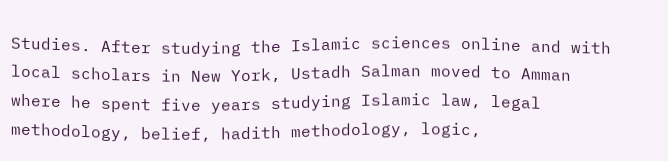Studies. After studying the Islamic sciences online and with local scholars in New York, Ustadh Salman moved to Amman where he spent five years studying Islamic law, legal methodology, belief, hadith methodology, logic,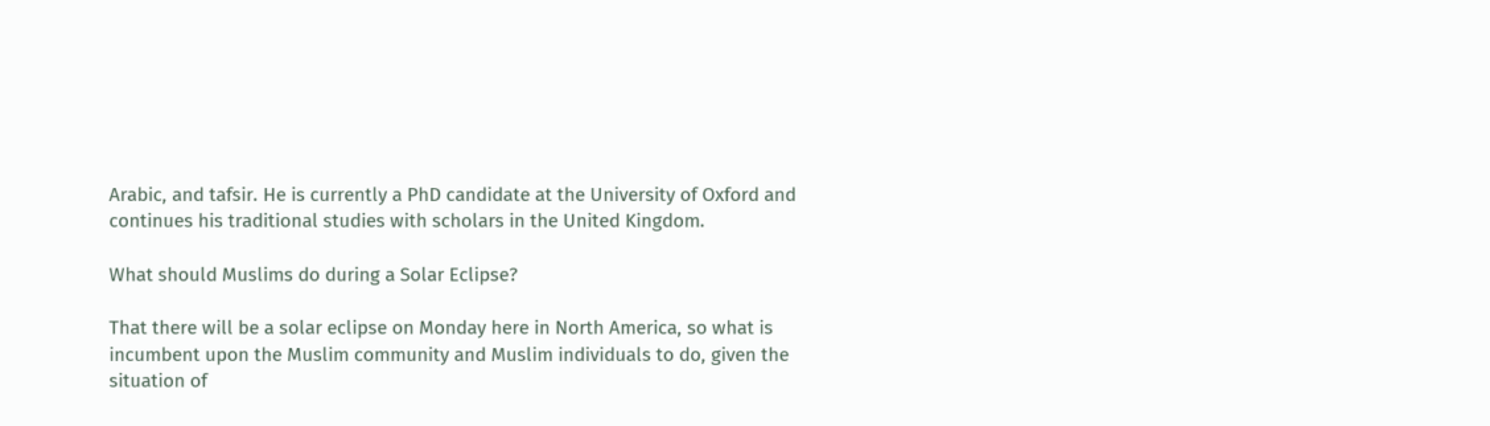Arabic, and tafsir. He is currently a PhD candidate at the University of Oxford and continues his traditional studies with scholars in the United Kingdom.

What should Muslims do during a Solar Eclipse?

That there will be a solar eclipse on Monday here in North America, so what is incumbent upon the Muslim community and Muslim individuals to do, given the situation of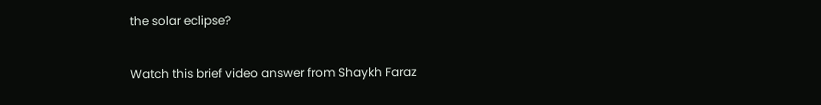the solar eclipse?

Watch this brief video answer from Shaykh Faraz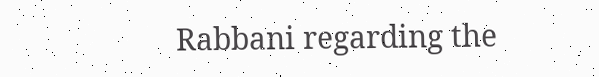Rabbani regarding the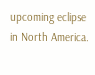upcoming eclipse in North America.